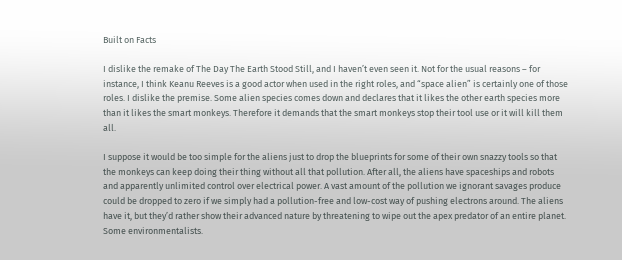Built on Facts

I dislike the remake of The Day The Earth Stood Still, and I haven’t even seen it. Not for the usual reasons – for instance, I think Keanu Reeves is a good actor when used in the right roles, and “space alien” is certainly one of those roles. I dislike the premise. Some alien species comes down and declares that it likes the other earth species more than it likes the smart monkeys. Therefore it demands that the smart monkeys stop their tool use or it will kill them all.

I suppose it would be too simple for the aliens just to drop the blueprints for some of their own snazzy tools so that the monkeys can keep doing their thing without all that pollution. After all, the aliens have spaceships and robots and apparently unlimited control over electrical power. A vast amount of the pollution we ignorant savages produce could be dropped to zero if we simply had a pollution-free and low-cost way of pushing electrons around. The aliens have it, but they’d rather show their advanced nature by threatening to wipe out the apex predator of an entire planet. Some environmentalists.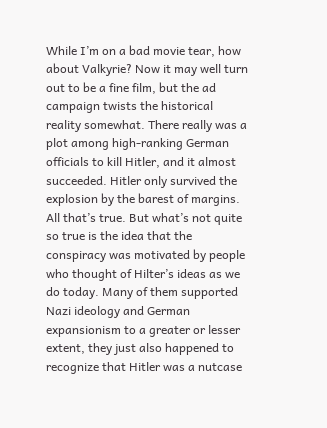While I’m on a bad movie tear, how about Valkyrie? Now it may well turn out to be a fine film, but the ad campaign twists the historical reality somewhat. There really was a plot among high-ranking German officials to kill Hitler, and it almost succeeded. Hitler only survived the explosion by the barest of margins. All that’s true. But what’s not quite so true is the idea that the conspiracy was motivated by people who thought of Hilter’s ideas as we do today. Many of them supported Nazi ideology and German expansionism to a greater or lesser extent, they just also happened to recognize that Hitler was a nutcase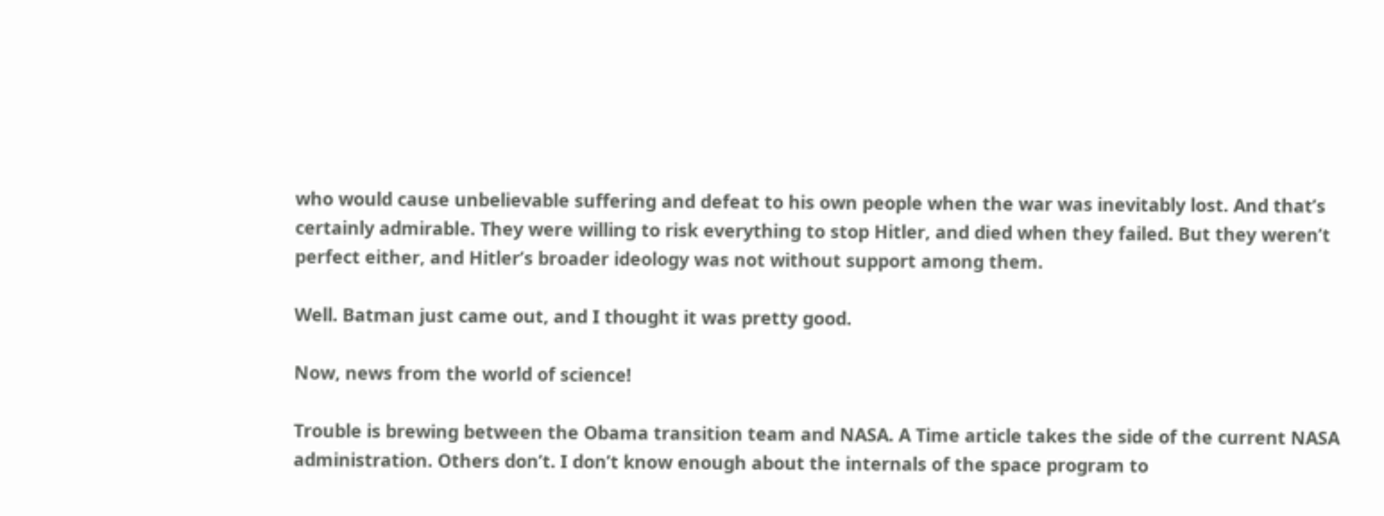who would cause unbelievable suffering and defeat to his own people when the war was inevitably lost. And that’s certainly admirable. They were willing to risk everything to stop Hitler, and died when they failed. But they weren’t perfect either, and Hitler’s broader ideology was not without support among them.

Well. Batman just came out, and I thought it was pretty good.

Now, news from the world of science!

Trouble is brewing between the Obama transition team and NASA. A Time article takes the side of the current NASA administration. Others don’t. I don’t know enough about the internals of the space program to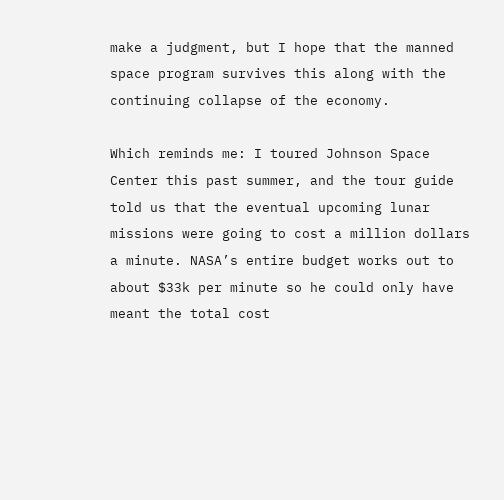make a judgment, but I hope that the manned space program survives this along with the continuing collapse of the economy.

Which reminds me: I toured Johnson Space Center this past summer, and the tour guide told us that the eventual upcoming lunar missions were going to cost a million dollars a minute. NASA’s entire budget works out to about $33k per minute so he could only have meant the total cost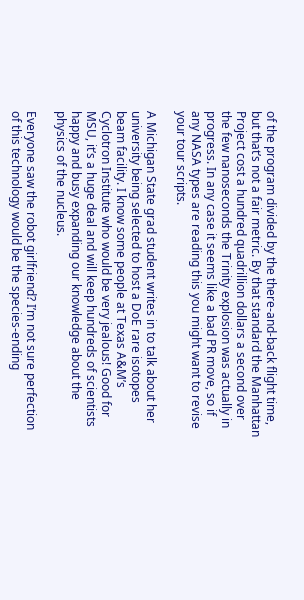of the program divided by the there-and-back flight time, but that’s not a fair metric. By that standard the Manhattan Project cost a hundred quadrillion dollars a second over the few nanoseconds the Trinity explosion was actually in progress. In any case it seems like a bad PR move, so if any NASA types are reading this you might want to revise your tour scripts.

A Michigan State grad student writes in to talk about her university being selected to host a DoE rare isotopes beam facility. I know some people at Texas A&M’s Cyclotron Institute who would be very jealous! Good for MSU, it’s a huge deal and will keep hundreds of scientists happy and busy expanding our knowledge about the physics of the nucleus.

Everyone saw the robot girlfriend? I’m not sure perfection of this technology would be the species-ending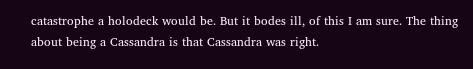catastrophe a holodeck would be. But it bodes ill, of this I am sure. The thing about being a Cassandra is that Cassandra was right.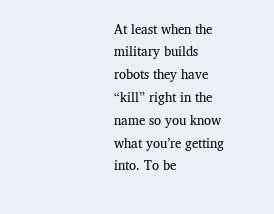At least when the military builds robots they have “kill” right in the name so you know what you’re getting into. To be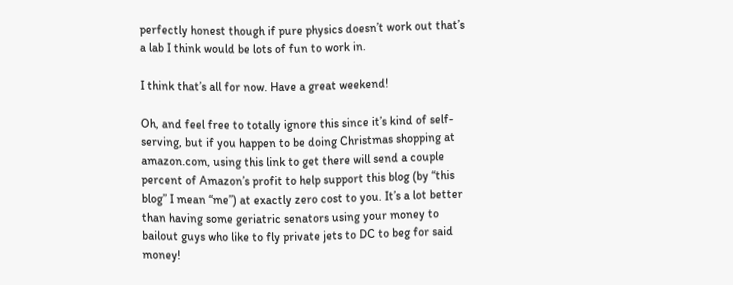perfectly honest though if pure physics doesn’t work out that’s a lab I think would be lots of fun to work in.

I think that’s all for now. Have a great weekend!

Oh, and feel free to totally ignore this since it’s kind of self-serving, but if you happen to be doing Christmas shopping at amazon.com, using this link to get there will send a couple percent of Amazon’s profit to help support this blog (by “this blog” I mean “me”) at exactly zero cost to you. It’s a lot better than having some geriatric senators using your money to bailout guys who like to fly private jets to DC to beg for said money!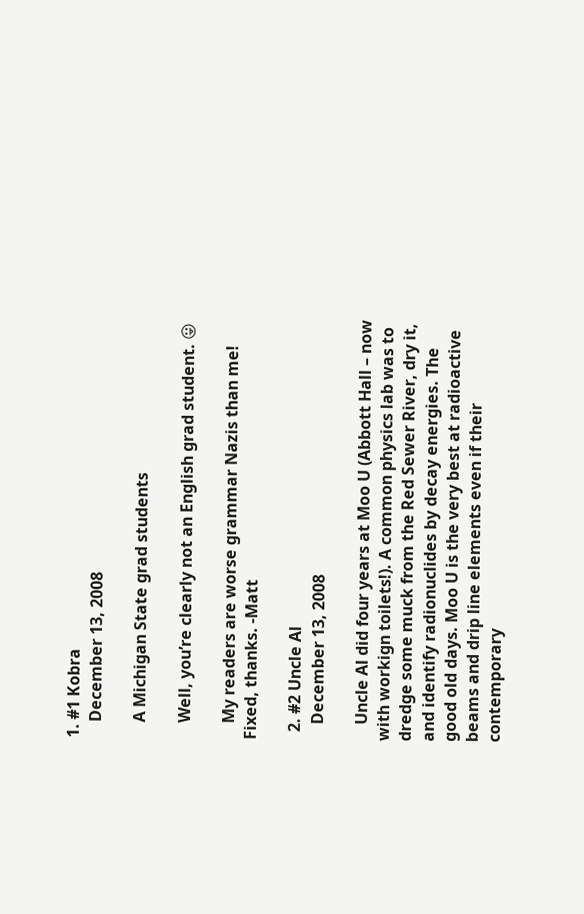1. #1 Kobra
    December 13, 2008

    A Michigan State grad students

    Well, you’re clearly not an English grad student. 😛

    My readers are worse grammar Nazis than me! Fixed, thanks. -Matt

  2. #2 Uncle Al
    December 13, 2008

    Uncle Al did four years at Moo U (Abbott Hall – now with workign toilets!). A common physics lab was to dredge some muck from the Red Sewer River, dry it, and identify radionuclides by decay energies. The good old days. Moo U is the very best at radioactive beams and drip line elements even if their contemporary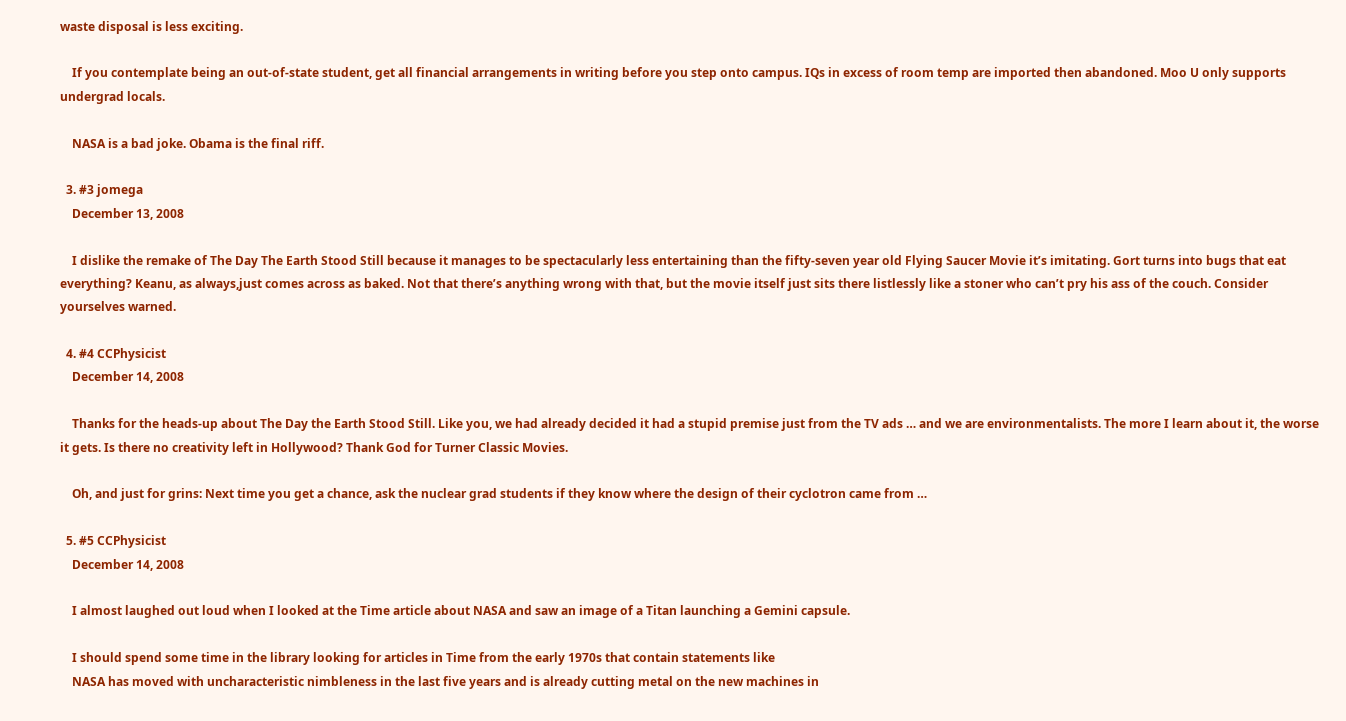waste disposal is less exciting.

    If you contemplate being an out-of-state student, get all financial arrangements in writing before you step onto campus. IQs in excess of room temp are imported then abandoned. Moo U only supports undergrad locals.

    NASA is a bad joke. Obama is the final riff.

  3. #3 jomega
    December 13, 2008

    I dislike the remake of The Day The Earth Stood Still because it manages to be spectacularly less entertaining than the fifty-seven year old Flying Saucer Movie it’s imitating. Gort turns into bugs that eat everything? Keanu, as always,just comes across as baked. Not that there’s anything wrong with that, but the movie itself just sits there listlessly like a stoner who can’t pry his ass of the couch. Consider yourselves warned.

  4. #4 CCPhysicist
    December 14, 2008

    Thanks for the heads-up about The Day the Earth Stood Still. Like you, we had already decided it had a stupid premise just from the TV ads … and we are environmentalists. The more I learn about it, the worse it gets. Is there no creativity left in Hollywood? Thank God for Turner Classic Movies.

    Oh, and just for grins: Next time you get a chance, ask the nuclear grad students if they know where the design of their cyclotron came from …

  5. #5 CCPhysicist
    December 14, 2008

    I almost laughed out loud when I looked at the Time article about NASA and saw an image of a Titan launching a Gemini capsule.

    I should spend some time in the library looking for articles in Time from the early 1970s that contain statements like
    NASA has moved with uncharacteristic nimbleness in the last five years and is already cutting metal on the new machines in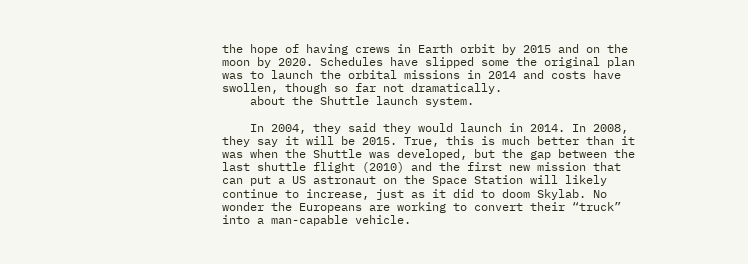the hope of having crews in Earth orbit by 2015 and on the moon by 2020. Schedules have slipped some the original plan was to launch the orbital missions in 2014 and costs have swollen, though so far not dramatically.
    about the Shuttle launch system.

    In 2004, they said they would launch in 2014. In 2008, they say it will be 2015. True, this is much better than it was when the Shuttle was developed, but the gap between the last shuttle flight (2010) and the first new mission that can put a US astronaut on the Space Station will likely continue to increase, just as it did to doom Skylab. No wonder the Europeans are working to convert their “truck” into a man-capable vehicle.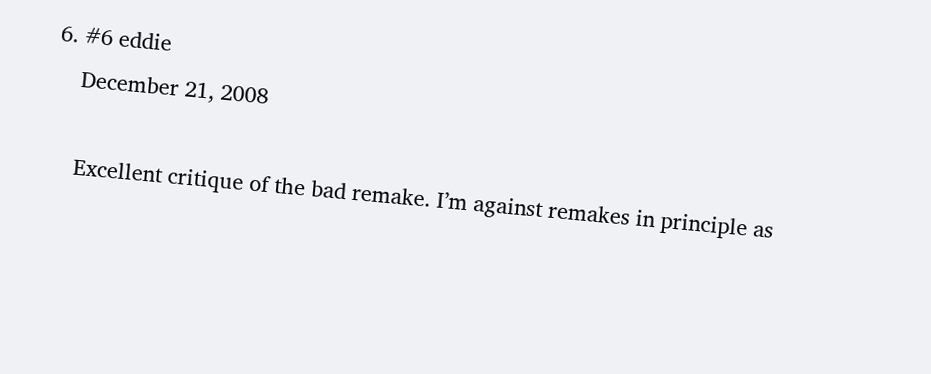6. #6 eddie
    December 21, 2008

    Excellent critique of the bad remake. I’m against remakes in principle as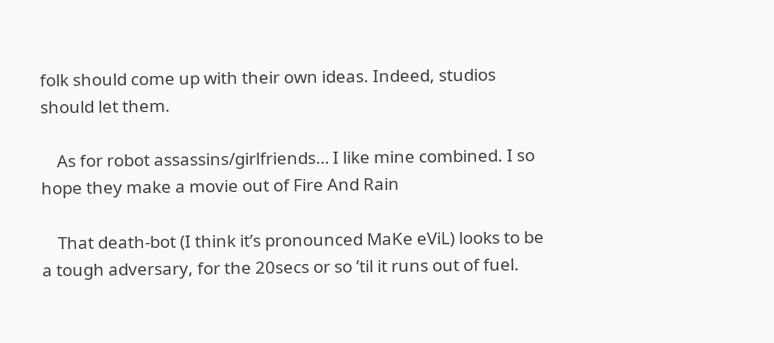folk should come up with their own ideas. Indeed, studios should let them.

    As for robot assassins/girlfriends… I like mine combined. I so hope they make a movie out of Fire And Rain

    That death-bot (I think it’s pronounced MaKe eViL) looks to be a tough adversary, for the 20secs or so ’til it runs out of fuel.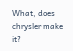What, does chrysler make it?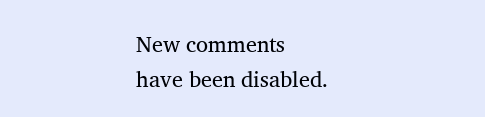New comments have been disabled.